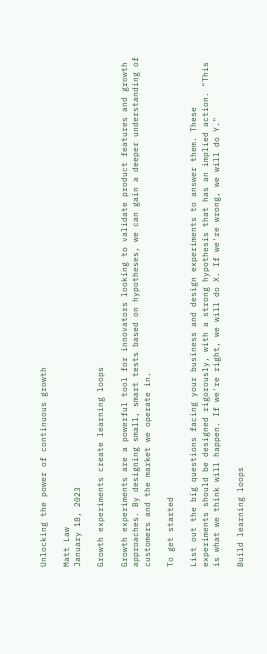Unlocking the power of continuous growth

Matt Law
January 18, 2023

Growth experiments create learning loops

Growth experiments are a powerful tool for innovators looking to validate product features and growth approaches. By designing small, smart tests based on hypotheses, we can gain a deeper understanding of customers and the market we operate in.

To get started

List out the big questions facing your business and design experiments to answer them. These experiments should be designed rigorously, with a strong hypothesis that has an implied action. "This is what we think will happen. If we're right, we will do X. If we're wrong, we will do Y."

Build learning loops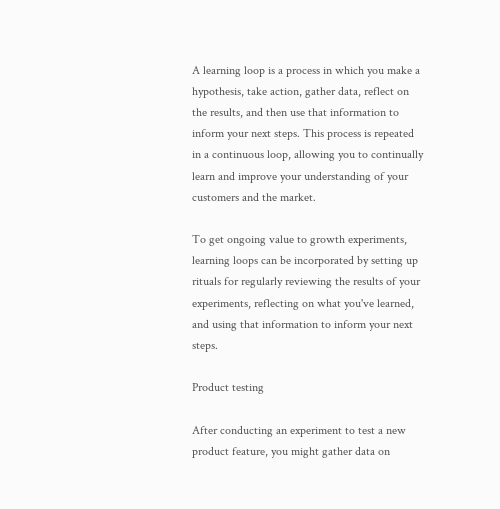A learning loop is a process in which you make a hypothesis, take action, gather data, reflect on the results, and then use that information to inform your next steps. This process is repeated in a continuous loop, allowing you to continually learn and improve your understanding of your customers and the market.

To get ongoing value to growth experiments, learning loops can be incorporated by setting up rituals for regularly reviewing the results of your experiments, reflecting on what you've learned, and using that information to inform your next steps.

Product testing

After conducting an experiment to test a new product feature, you might gather data on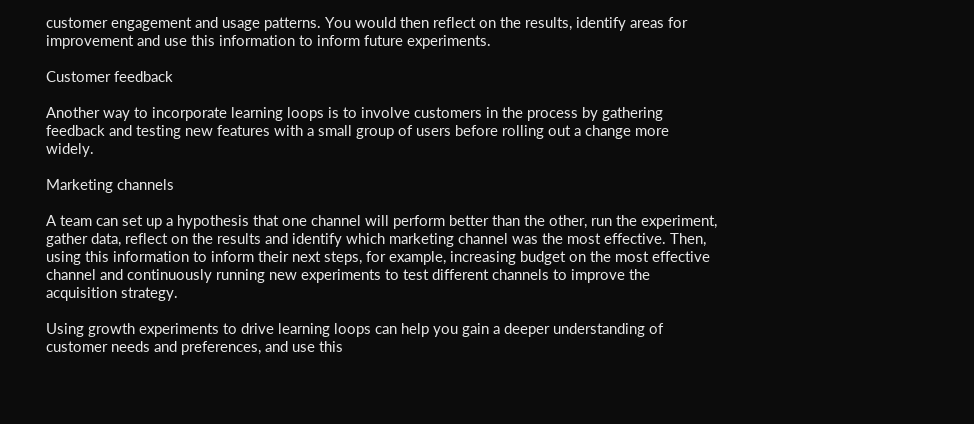customer engagement and usage patterns. You would then reflect on the results, identify areas for improvement and use this information to inform future experiments.

Customer feedback

Another way to incorporate learning loops is to involve customers in the process by gathering feedback and testing new features with a small group of users before rolling out a change more widely.

Marketing channels

A team can set up a hypothesis that one channel will perform better than the other, run the experiment, gather data, reflect on the results and identify which marketing channel was the most effective. Then, using this information to inform their next steps, for example, increasing budget on the most effective channel and continuously running new experiments to test different channels to improve the acquisition strategy.

Using growth experiments to drive learning loops can help you gain a deeper understanding of customer needs and preferences, and use this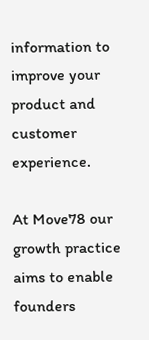information to improve your product and customer experience.

At Move78 our growth practice aims to enable founders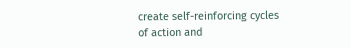create self-reinforcing cycles of action and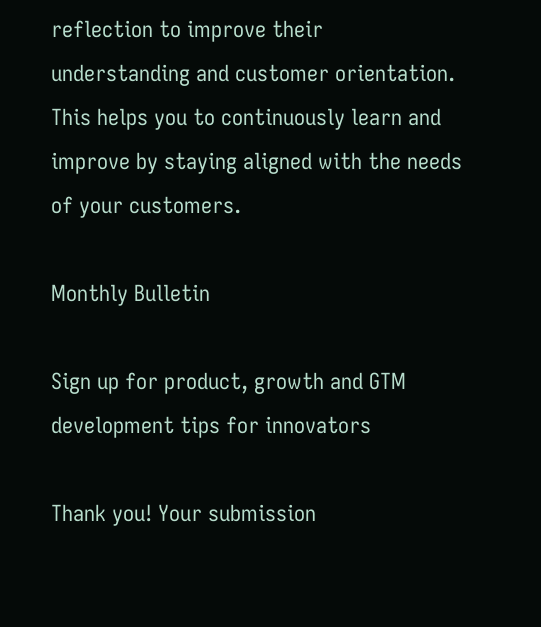reflection to improve their understanding and customer orientation. This helps you to continuously learn and improve by staying aligned with the needs of your customers.

Monthly Bulletin

Sign up for product, growth and GTM development tips for innovators

Thank you! Your submission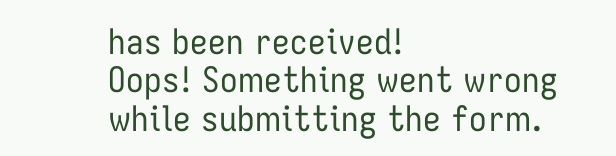has been received!
Oops! Something went wrong while submitting the form.